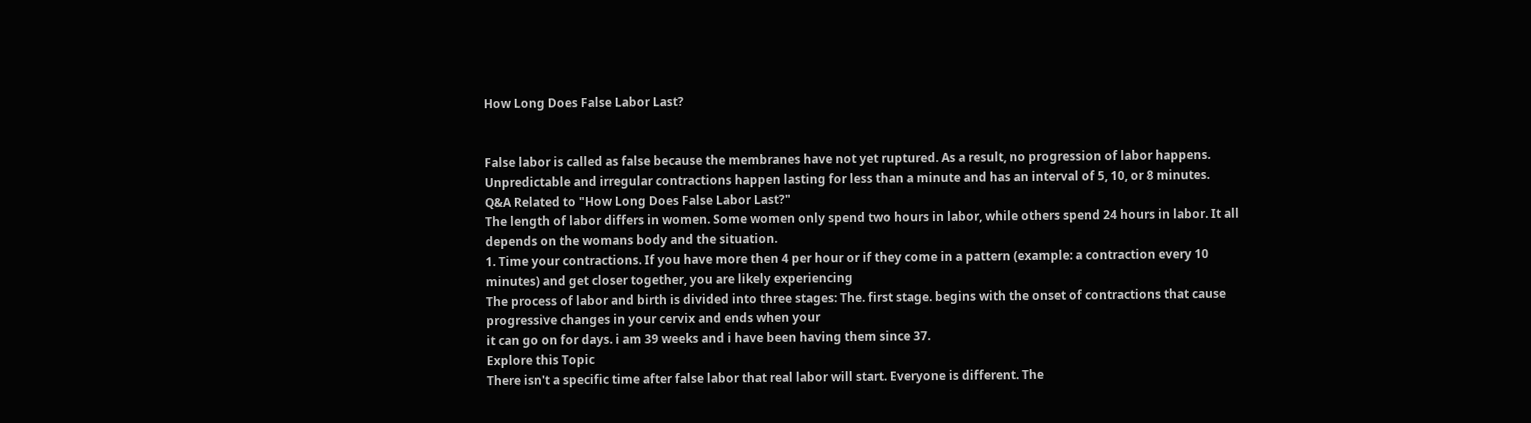How Long Does False Labor Last?


False labor is called as false because the membranes have not yet ruptured. As a result, no progression of labor happens. Unpredictable and irregular contractions happen lasting for less than a minute and has an interval of 5, 10, or 8 minutes.
Q&A Related to "How Long Does False Labor Last?"
The length of labor differs in women. Some women only spend two hours in labor, while others spend 24 hours in labor. It all depends on the womans body and the situation.
1. Time your contractions. If you have more then 4 per hour or if they come in a pattern (example: a contraction every 10 minutes) and get closer together, you are likely experiencing
The process of labor and birth is divided into three stages: The. first stage. begins with the onset of contractions that cause progressive changes in your cervix and ends when your
it can go on for days. i am 39 weeks and i have been having them since 37.
Explore this Topic
There isn't a specific time after false labor that real labor will start. Everyone is different. The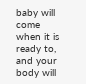baby will come when it is ready to, and your body will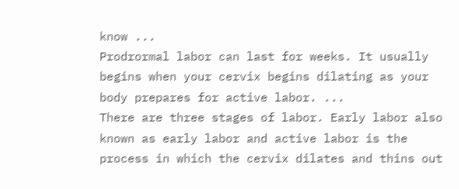know ...
Prodrormal labor can last for weeks. It usually begins when your cervix begins dilating as your body prepares for active labor. ...
There are three stages of labor. Early labor also known as early labor and active labor is the process in which the cervix dilates and thins out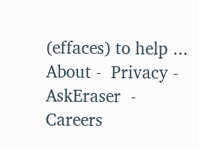(effaces) to help ...
About -  Privacy -  AskEraser  -  Careers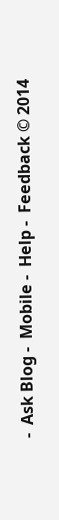-  Ask Blog -  Mobile -  Help -  Feedback © 2014